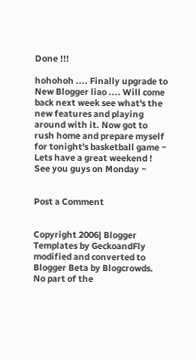Done !!!

hohohoh .... Finally upgrade to New Blogger liao .... Will come back next week see what's the new features and playing around with it. Now got to rush home and prepare myself for tonight's basketball game ~ Lets have a great weekend ! See you guys on Monday ~


Post a Comment


Copyright 2006| Blogger Templates by GeckoandFly modified and converted to Blogger Beta by Blogcrowds.
No part of the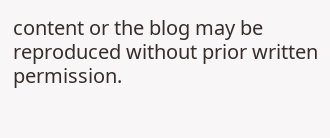content or the blog may be reproduced without prior written permission.